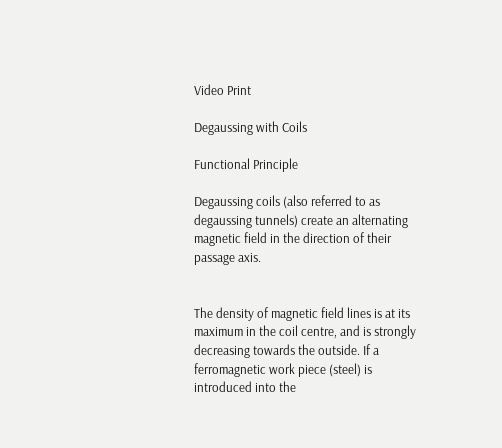Video Print

Degaussing with Coils

Functional Principle

Degaussing coils (also referred to as degaussing tunnels) create an alternating magnetic field in the direction of their passage axis.


The density of magnetic field lines is at its maximum in the coil centre, and is strongly decreasing towards the outside. If a ferromagnetic work piece (steel) is introduced into the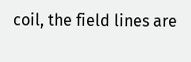coil, the field lines are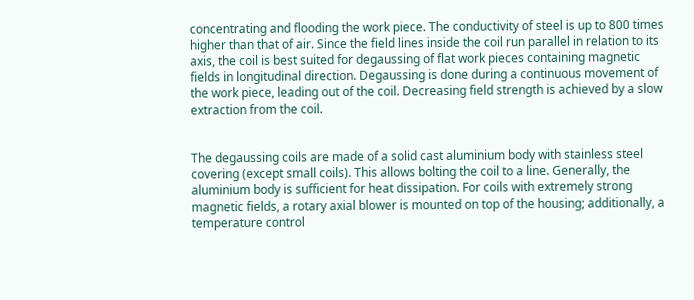concentrating and flooding the work piece. The conductivity of steel is up to 800 times higher than that of air. Since the field lines inside the coil run parallel in relation to its axis, the coil is best suited for degaussing of flat work pieces containing magnetic fields in longitudinal direction. Degaussing is done during a continuous movement of the work piece, leading out of the coil. Decreasing field strength is achieved by a slow extraction from the coil.


The degaussing coils are made of a solid cast aluminium body with stainless steel covering (except small coils). This allows bolting the coil to a line. Generally, the aluminium body is sufficient for heat dissipation. For coils with extremely strong magnetic fields, a rotary axial blower is mounted on top of the housing; additionally, a temperature control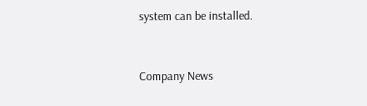system can be installed.


Company News